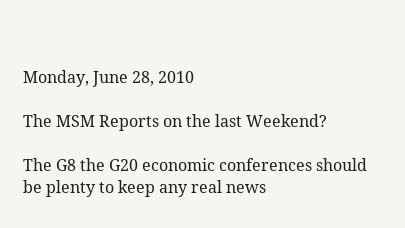Monday, June 28, 2010

The MSM Reports on the last Weekend?

The G8 the G20 economic conferences should be plenty to keep any real news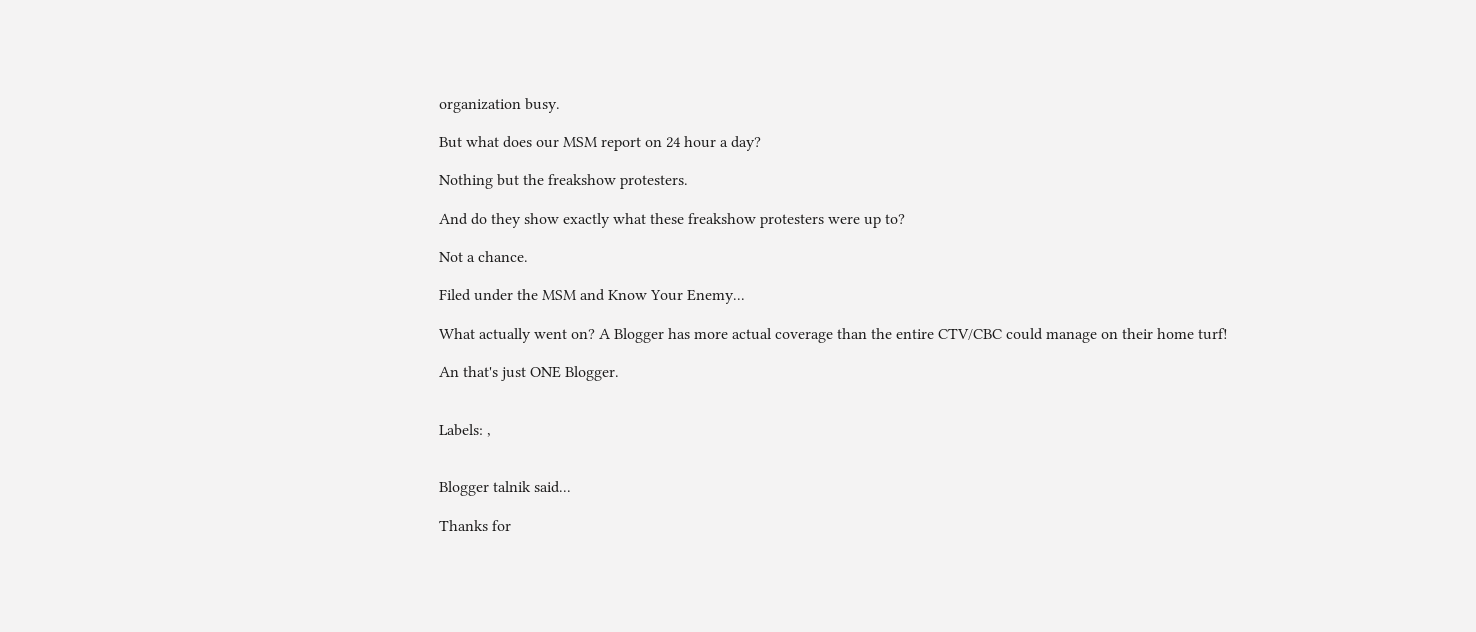organization busy.

But what does our MSM report on 24 hour a day?

Nothing but the freakshow protesters.

And do they show exactly what these freakshow protesters were up to?

Not a chance.

Filed under the MSM and Know Your Enemy...

What actually went on? A Blogger has more actual coverage than the entire CTV/CBC could manage on their home turf!

An that's just ONE Blogger.


Labels: ,


Blogger talnik said...

Thanks for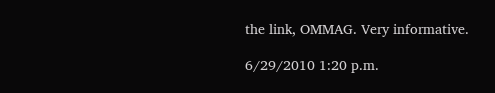the link, OMMAG. Very informative.

6/29/2010 1:20 p.m.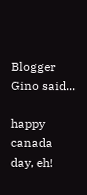Blogger Gino said...

happy canada day, eh!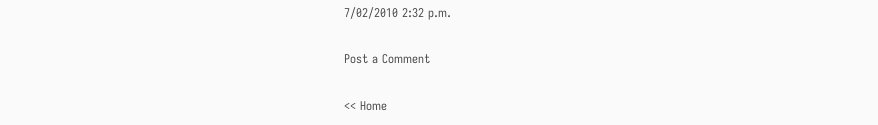7/02/2010 2:32 p.m.

Post a Comment

<< Home